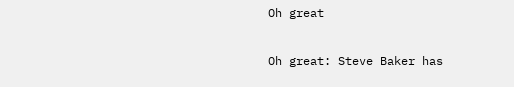Oh great

Oh great: Steve Baker has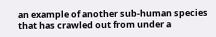an example of another sub-human species that has crawled out from under a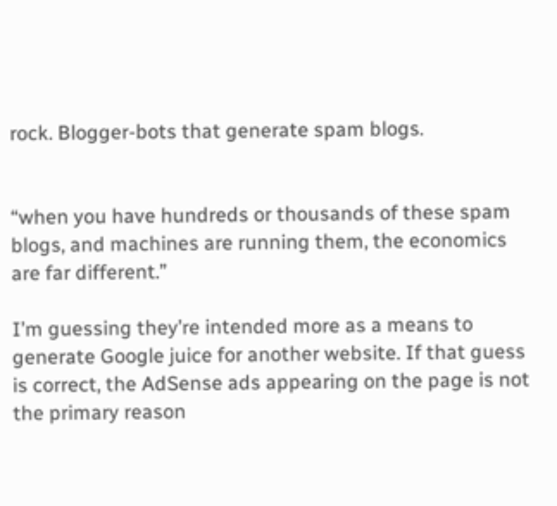rock. Blogger-bots that generate spam blogs.


“when you have hundreds or thousands of these spam blogs, and machines are running them, the economics are far different.”

I’m guessing they’re intended more as a means to generate Google juice for another website. If that guess is correct, the AdSense ads appearing on the page is not the primary reason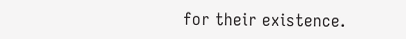for their existence.